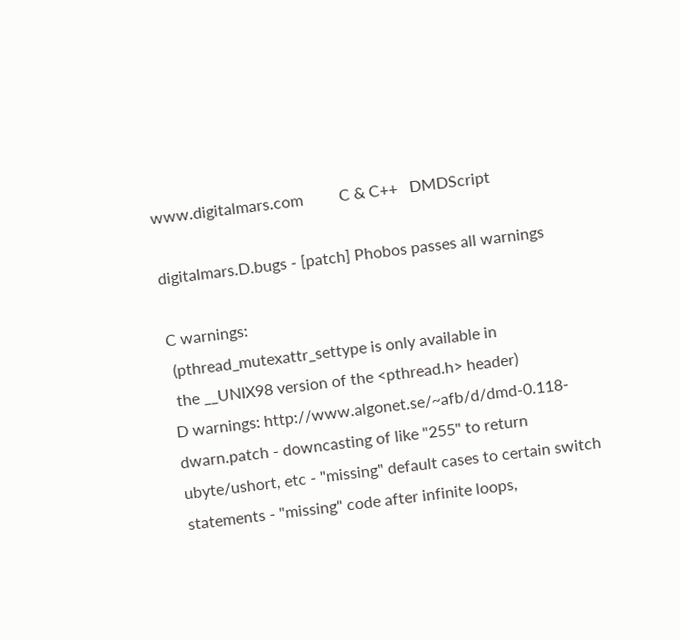www.digitalmars.com         C & C++   DMDScript

digitalmars.D.bugs - [patch] Phobos passes all warnings

C warnings:
 (pthread_mutexattr_settype is only available in
 the __UNIX98 version of the <pthread.h> header)
D warnings: http://www.algonet.se/~afb/d/dmd-0.118-dwarn.patch - downcasting of like "255" to return ubyte/ushort, etc - "missing" default cases to certain switch statements - "missing" code after infinite loops,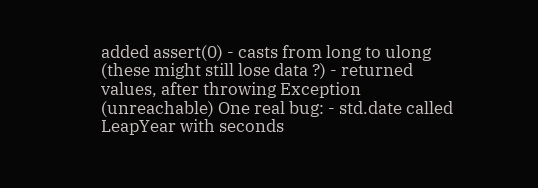added assert(0) - casts from long to ulong (these might still lose data ?) - returned values, after throwing Exception (unreachable) One real bug: - std.date called LeapYear with seconds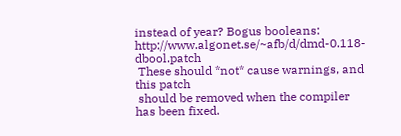instead of year? Bogus booleans: http://www.algonet.se/~afb/d/dmd-0.118-dbool.patch
 These should *not* cause warnings, and this patch
 should be removed when the compiler has been fixed.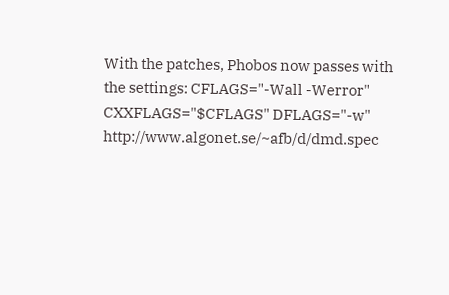With the patches, Phobos now passes with the settings: CFLAGS="-Wall -Werror" CXXFLAGS="$CFLAGS" DFLAGS="-w" http://www.algonet.se/~afb/d/dmd.spec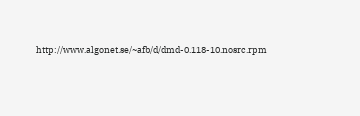http://www.algonet.se/~afb/d/dmd-0.118-10.nosrc.rpm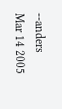--anders
Mar 14 2005